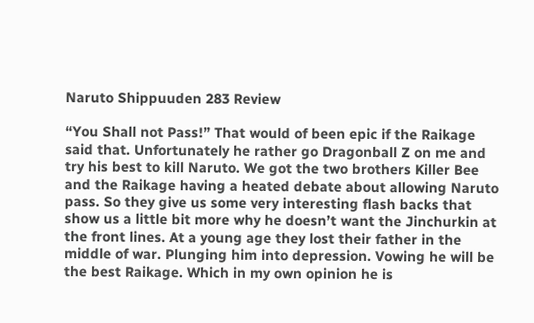Naruto Shippuuden 283 Review

“You Shall not Pass!” That would of been epic if the Raikage said that. Unfortunately he rather go Dragonball Z on me and try his best to kill Naruto. We got the two brothers Killer Bee and the Raikage having a heated debate about allowing Naruto pass. So they give us some very interesting flash backs that show us a little bit more why he doesn’t want the Jinchurkin at the front lines. At a young age they lost their father in the middle of war. Plunging him into depression. Vowing he will be the best Raikage. Which in my own opinion he is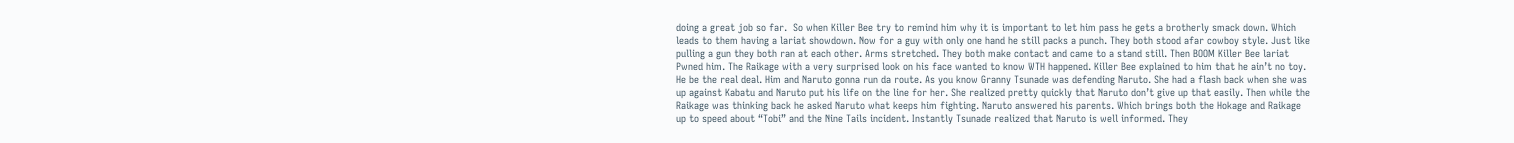doing a great job so far.  So when Killer Bee try to remind him why it is important to let him pass he gets a brotherly smack down. Which leads to them having a lariat showdown. Now for a guy with only one hand he still packs a punch. They both stood afar cowboy style. Just like pulling a gun they both ran at each other. Arms stretched. They both make contact and came to a stand still. Then BOOM Killer Bee lariat Pwned him. The Raikage with a very surprised look on his face wanted to know WTH happened. Killer Bee explained to him that he ain’t no toy. He be the real deal. Him and Naruto gonna run da route. As you know Granny Tsunade was defending Naruto. She had a flash back when she was up against Kabatu and Naruto put his life on the line for her. She realized pretty quickly that Naruto don’t give up that easily. Then while the Raikage was thinking back he asked Naruto what keeps him fighting. Naruto answered his parents. Which brings both the Hokage and Raikage up to speed about “Tobi” and the Nine Tails incident. Instantly Tsunade realized that Naruto is well informed. They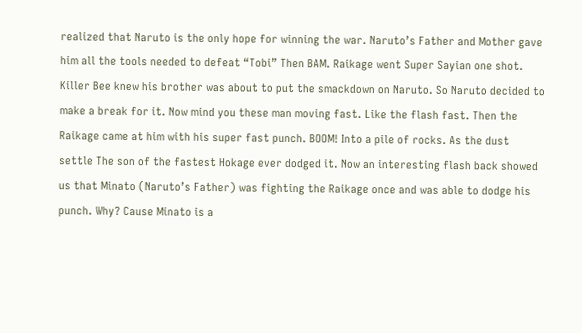realized that Naruto is the only hope for winning the war. Naruto’s Father and Mother gave him all the tools needed to defeat “Tobi” Then BAM. Raikage went Super Sayian one shot. Killer Bee knew his brother was about to put the smackdown on Naruto. So Naruto decided to make a break for it. Now mind you these man moving fast. Like the flash fast. Then the Raikage came at him with his super fast punch. BOOM! Into a pile of rocks. As the dust settle The son of the fastest Hokage ever dodged it. Now an interesting flash back showed us that Minato (Naruto’s Father) was fighting the Raikage once and was able to dodge his punch. Why? Cause Minato is a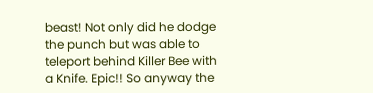beast! Not only did he dodge the punch but was able to teleport behind Killer Bee with a Knife. Epic!! So anyway the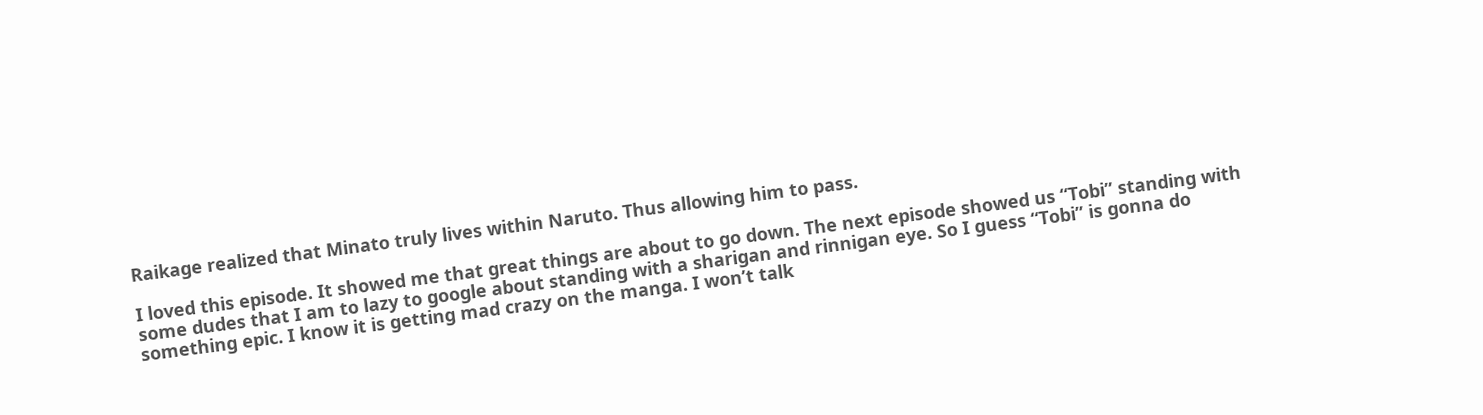Raikage realized that Minato truly lives within Naruto. Thus allowing him to pass.

I loved this episode. It showed me that great things are about to go down. The next episode showed us “Tobi” standing with some dudes that I am to lazy to google about standing with a sharigan and rinnigan eye. So I guess “Tobi” is gonna do something epic. I know it is getting mad crazy on the manga. I won’t talk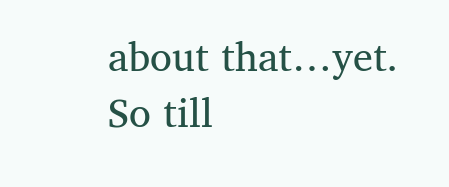about that…yet. So till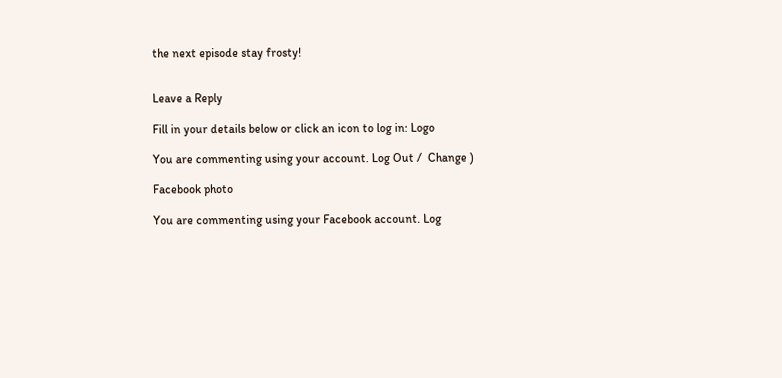the next episode stay frosty!


Leave a Reply

Fill in your details below or click an icon to log in: Logo

You are commenting using your account. Log Out /  Change )

Facebook photo

You are commenting using your Facebook account. Log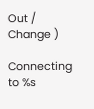Out /  Change )

Connecting to %s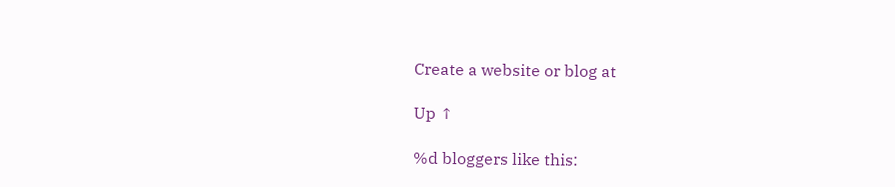Create a website or blog at

Up ↑

%d bloggers like this: